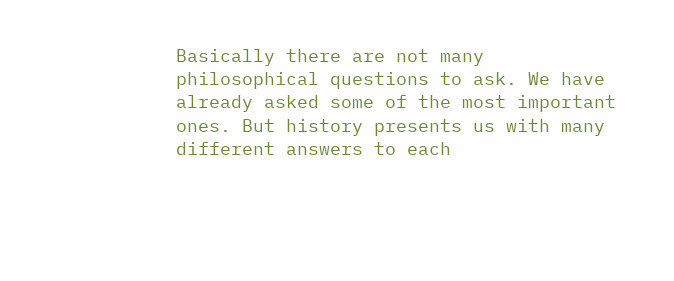Basically there are not many philosophical questions to ask. We have already asked some of the most important ones. But history presents us with many different answers to each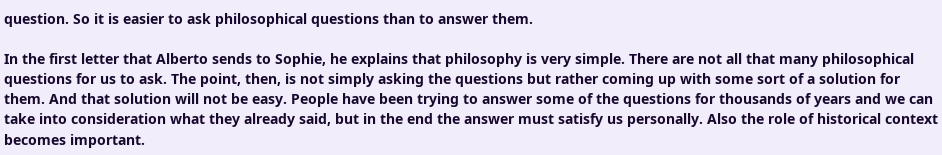question. So it is easier to ask philosophical questions than to answer them.

In the first letter that Alberto sends to Sophie, he explains that philosophy is very simple. There are not all that many philosophical questions for us to ask. The point, then, is not simply asking the questions but rather coming up with some sort of a solution for them. And that solution will not be easy. People have been trying to answer some of the questions for thousands of years and we can take into consideration what they already said, but in the end the answer must satisfy us personally. Also the role of historical context becomes important.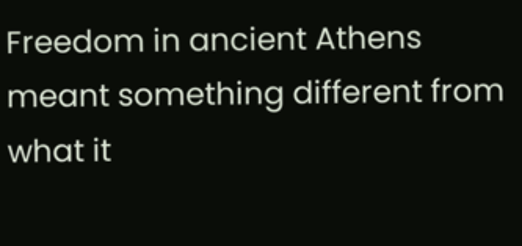Freedom in ancient Athens meant something different from what it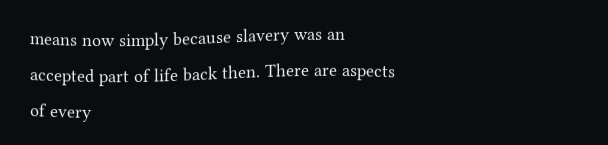means now simply because slavery was an accepted part of life back then. There are aspects of every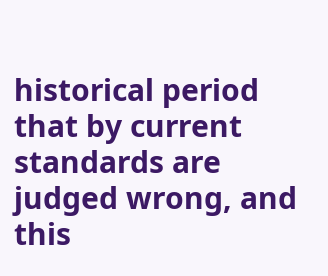historical period that by current standards are judged wrong, and this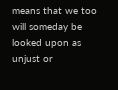means that we too will someday be looked upon as unjust or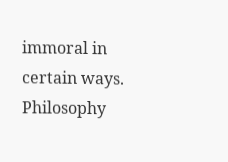immoral in certain ways. Philosophy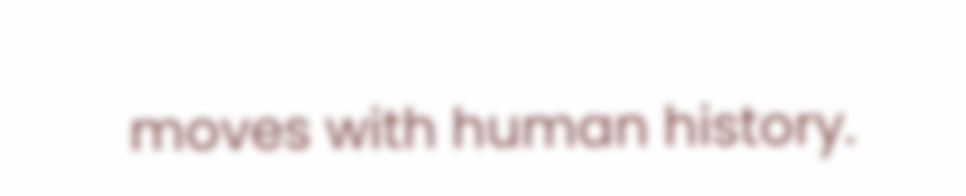moves with human history.